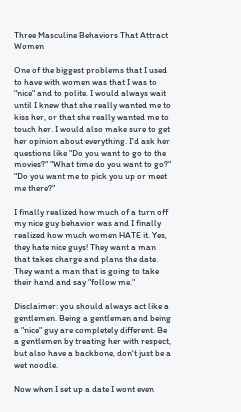Three Masculine Behaviors That Attract Women

One of the biggest problems that I used to have with women was that I was to "nice" and to polite. I would always wait until I knew that she really wanted me to kiss her, or that she really wanted me to touch her. I would also make sure to get her opinion about everything. I'd ask her questions like "Do you want to go to the movies?" "What time do you want to go?" "Do you want me to pick you up or meet me there?"

I finally realized how much of a turn off my nice guy behavior was and I finally realized how much women HATE it. Yes, they hate nice guys! They want a man that takes charge and plans the date. They want a man that is going to take their hand and say "follow me."

Disclaimer: you should always act like a gentlemen. Being a gentlemen and being a "nice" guy are completely different. Be a gentlemen by treating her with respect, but also have a backbone, don't just be a wet noodle.

Now when I set up a date I wont even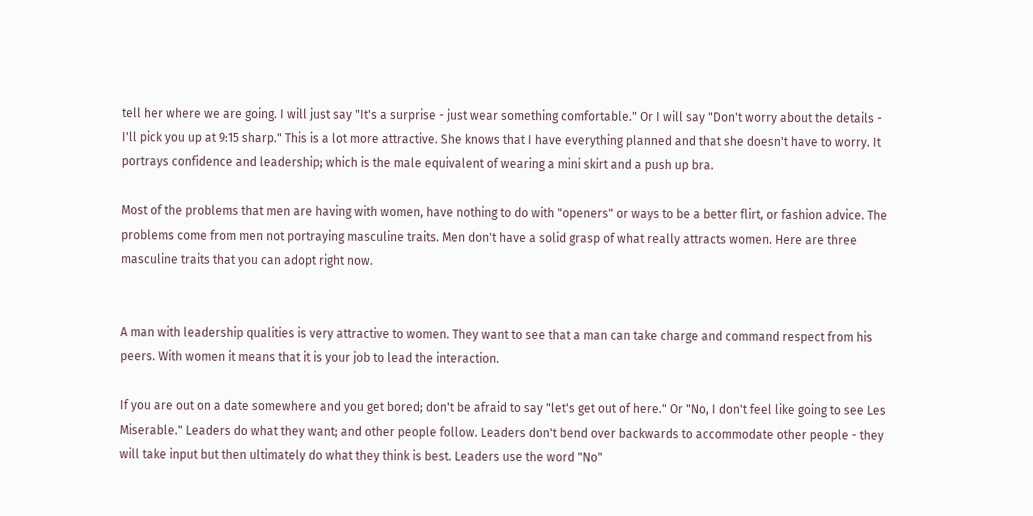tell her where we are going. I will just say "It's a surprise - just wear something comfortable." Or I will say "Don't worry about the details - I'll pick you up at 9:15 sharp." This is a lot more attractive. She knows that I have everything planned and that she doesn't have to worry. It portrays confidence and leadership; which is the male equivalent of wearing a mini skirt and a push up bra.

Most of the problems that men are having with women, have nothing to do with "openers" or ways to be a better flirt, or fashion advice. The problems come from men not portraying masculine traits. Men don't have a solid grasp of what really attracts women. Here are three masculine traits that you can adopt right now.


A man with leadership qualities is very attractive to women. They want to see that a man can take charge and command respect from his peers. With women it means that it is your job to lead the interaction.

If you are out on a date somewhere and you get bored; don't be afraid to say "let's get out of here." Or "No, I don't feel like going to see Les Miserable." Leaders do what they want; and other people follow. Leaders don't bend over backwards to accommodate other people - they will take input but then ultimately do what they think is best. Leaders use the word "No"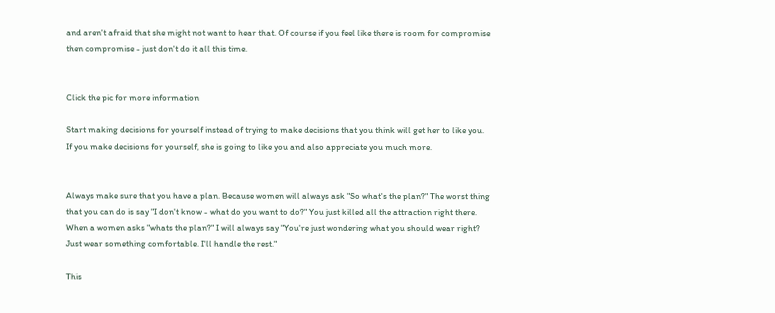and aren't afraid that she might not want to hear that. Of course if you feel like there is room for compromise then compromise - just don't do it all this time.


Click the pic for more information

Start making decisions for yourself instead of trying to make decisions that you think will get her to like you. If you make decisions for yourself, she is going to like you and also appreciate you much more.


Always make sure that you have a plan. Because women will always ask "So what's the plan?" The worst thing that you can do is say "I don't know - what do you want to do?" You just killed all the attraction right there. When a women asks "whats the plan?" I will always say "You're just wondering what you should wear right? Just wear something comfortable. I'll handle the rest."

This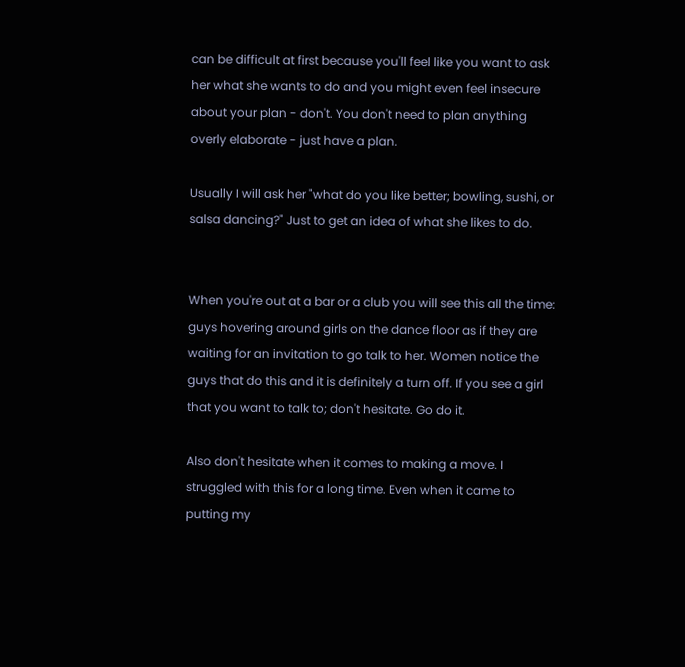can be difficult at first because you'll feel like you want to ask her what she wants to do and you might even feel insecure about your plan - don't. You don't need to plan anything overly elaborate - just have a plan.

Usually I will ask her "what do you like better; bowling, sushi, or salsa dancing?" Just to get an idea of what she likes to do.


When you're out at a bar or a club you will see this all the time: guys hovering around girls on the dance floor as if they are waiting for an invitation to go talk to her. Women notice the guys that do this and it is definitely a turn off. If you see a girl that you want to talk to; don't hesitate. Go do it.

Also don't hesitate when it comes to making a move. I struggled with this for a long time. Even when it came to putting my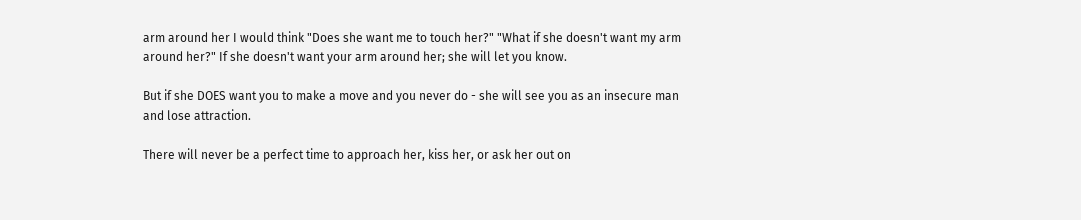arm around her I would think "Does she want me to touch her?" "What if she doesn't want my arm around her?" If she doesn't want your arm around her; she will let you know.

But if she DOES want you to make a move and you never do - she will see you as an insecure man and lose attraction.

There will never be a perfect time to approach her, kiss her, or ask her out on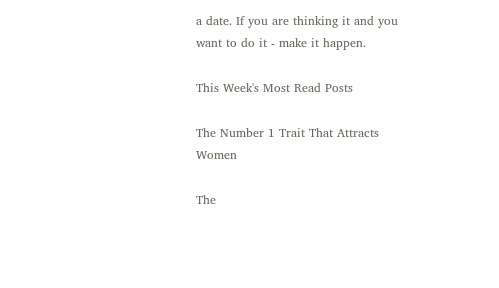a date. If you are thinking it and you want to do it - make it happen.

This Week's Most Read Posts

The Number 1 Trait That Attracts Women

The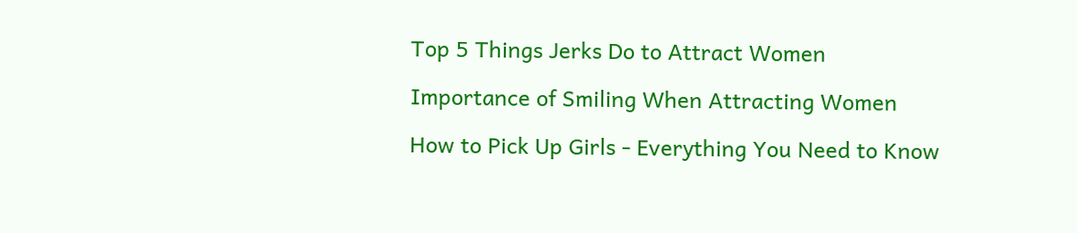Top 5 Things Jerks Do to Attract Women

Importance of Smiling When Attracting Women

How to Pick Up Girls - Everything You Need to Know